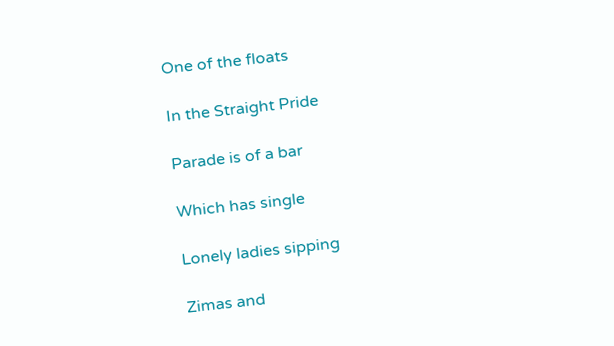One of the floats

In the Straight Pride

Parade is of a bar

Which has single

Lonely ladies sipping

Zimas and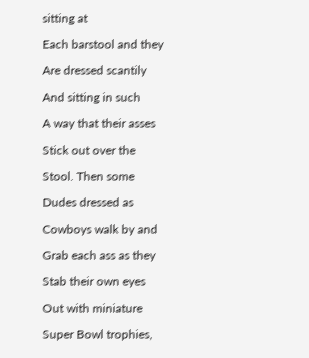sitting at

Each barstool and they

Are dressed scantily

And sitting in such

A way that their asses

Stick out over the

Stool. Then some

Dudes dressed as

Cowboys walk by and

Grab each ass as they

Stab their own eyes

Out with miniature

Super Bowl trophies,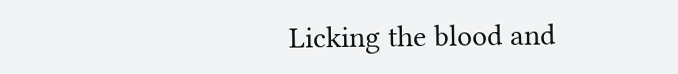Licking the blood and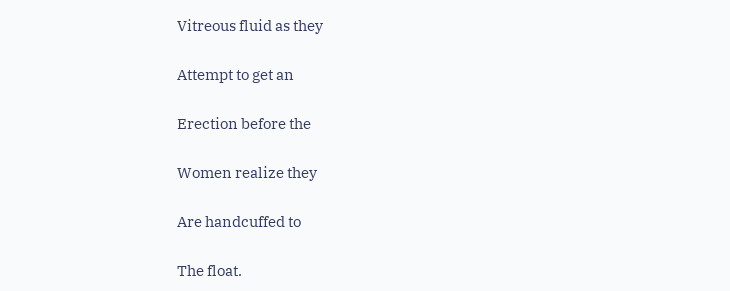Vitreous fluid as they

Attempt to get an

Erection before the

Women realize they

Are handcuffed to

The float.